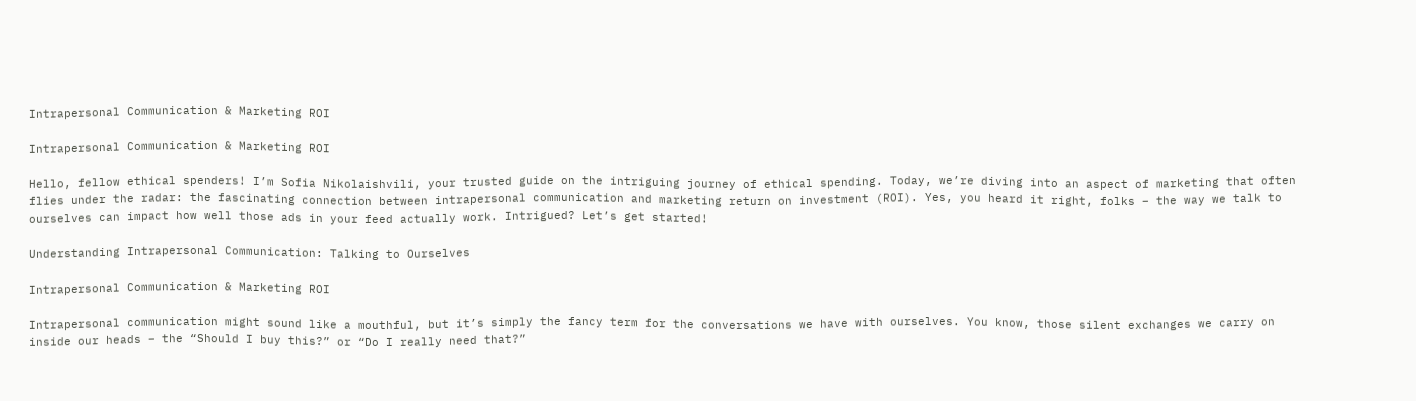Intrapersonal Communication & Marketing ROI

Intrapersonal Communication & Marketing ROI

Hello, fellow ethical spenders! I’m Sofia Nikolaishvili, your trusted guide on the intriguing journey of ethical spending. Today, we’re diving into an aspect of marketing that often flies under the radar: the fascinating connection between intrapersonal communication and marketing return on investment (ROI). Yes, you heard it right, folks – the way we talk to ourselves can impact how well those ads in your feed actually work. Intrigued? Let’s get started!

Understanding Intrapersonal Communication: Talking to Ourselves

Intrapersonal Communication & Marketing ROI

Intrapersonal communication might sound like a mouthful, but it’s simply the fancy term for the conversations we have with ourselves. You know, those silent exchanges we carry on inside our heads – the “Should I buy this?” or “Do I really need that?”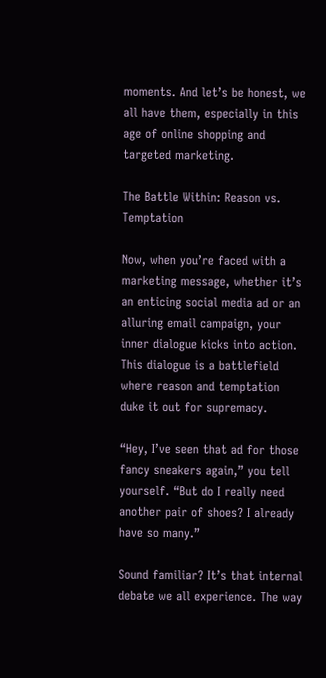moments. And let’s be honest, we all have them, especially in this age of online shopping and targeted marketing.

The Battle Within: Reason vs. Temptation

Now, when you’re faced with a marketing message, whether it’s an enticing social media ad or an alluring email campaign, your inner dialogue kicks into action. This dialogue is a battlefield where reason and temptation duke it out for supremacy.

“Hey, I’ve seen that ad for those fancy sneakers again,” you tell yourself. “But do I really need another pair of shoes? I already have so many.”

Sound familiar? It’s that internal debate we all experience. The way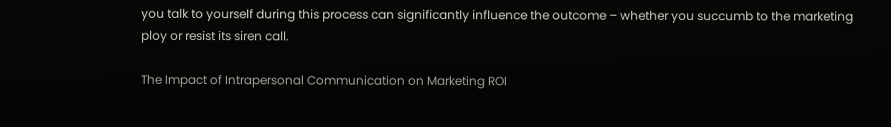you talk to yourself during this process can significantly influence the outcome – whether you succumb to the marketing ploy or resist its siren call.

The Impact of Intrapersonal Communication on Marketing ROI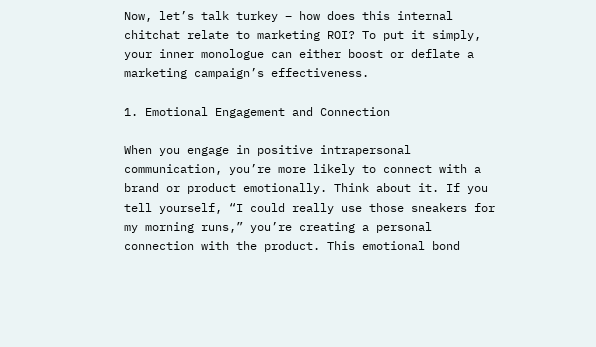Now, let’s talk turkey – how does this internal chitchat relate to marketing ROI? To put it simply, your inner monologue can either boost or deflate a marketing campaign’s effectiveness.

1. Emotional Engagement and Connection

When you engage in positive intrapersonal communication, you’re more likely to connect with a brand or product emotionally. Think about it. If you tell yourself, “I could really use those sneakers for my morning runs,” you’re creating a personal connection with the product. This emotional bond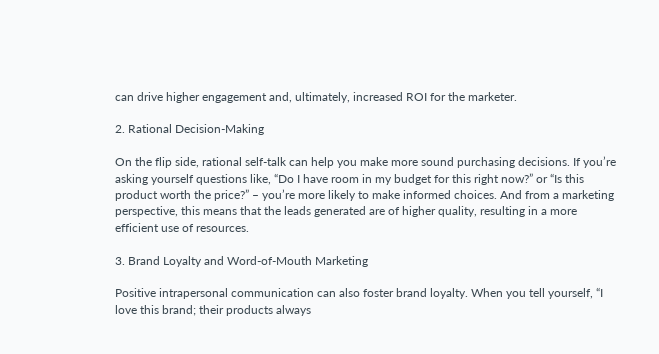can drive higher engagement and, ultimately, increased ROI for the marketer.

2. Rational Decision-Making

On the flip side, rational self-talk can help you make more sound purchasing decisions. If you’re asking yourself questions like, “Do I have room in my budget for this right now?” or “Is this product worth the price?” – you’re more likely to make informed choices. And from a marketing perspective, this means that the leads generated are of higher quality, resulting in a more efficient use of resources.

3. Brand Loyalty and Word-of-Mouth Marketing

Positive intrapersonal communication can also foster brand loyalty. When you tell yourself, “I love this brand; their products always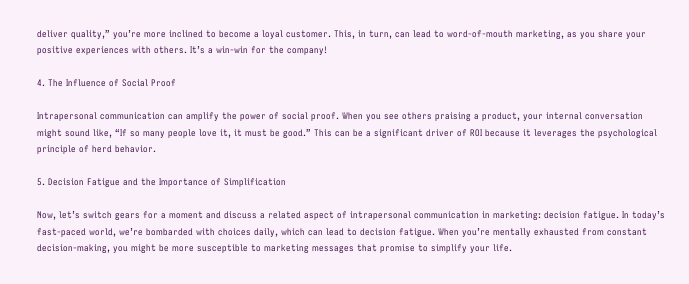deliver quality,” you’re more inclined to become a loyal customer. This, in turn, can lead to word-of-mouth marketing, as you share your positive experiences with others. It’s a win-win for the company!

4. The Influence of Social Proof

Intrapersonal communication can amplify the power of social proof. When you see others praising a product, your internal conversation might sound like, “If so many people love it, it must be good.” This can be a significant driver of ROI because it leverages the psychological principle of herd behavior.

5. Decision Fatigue and the Importance of Simplification

Now, let’s switch gears for a moment and discuss a related aspect of intrapersonal communication in marketing: decision fatigue. In today’s fast-paced world, we’re bombarded with choices daily, which can lead to decision fatigue. When you’re mentally exhausted from constant decision-making, you might be more susceptible to marketing messages that promise to simplify your life.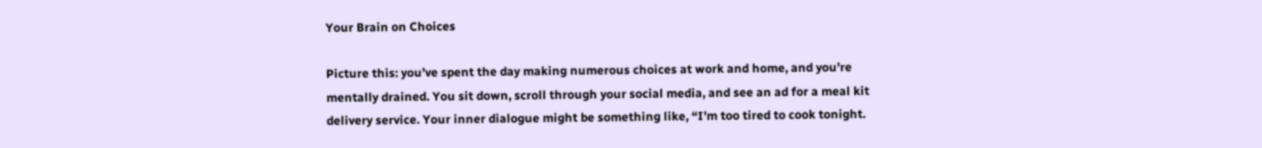Your Brain on Choices

Picture this: you’ve spent the day making numerous choices at work and home, and you’re mentally drained. You sit down, scroll through your social media, and see an ad for a meal kit delivery service. Your inner dialogue might be something like, “I’m too tired to cook tonight.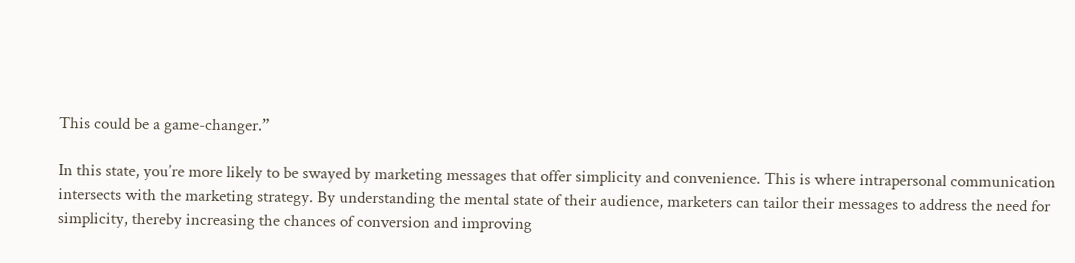This could be a game-changer.”

In this state, you’re more likely to be swayed by marketing messages that offer simplicity and convenience. This is where intrapersonal communication intersects with the marketing strategy. By understanding the mental state of their audience, marketers can tailor their messages to address the need for simplicity, thereby increasing the chances of conversion and improving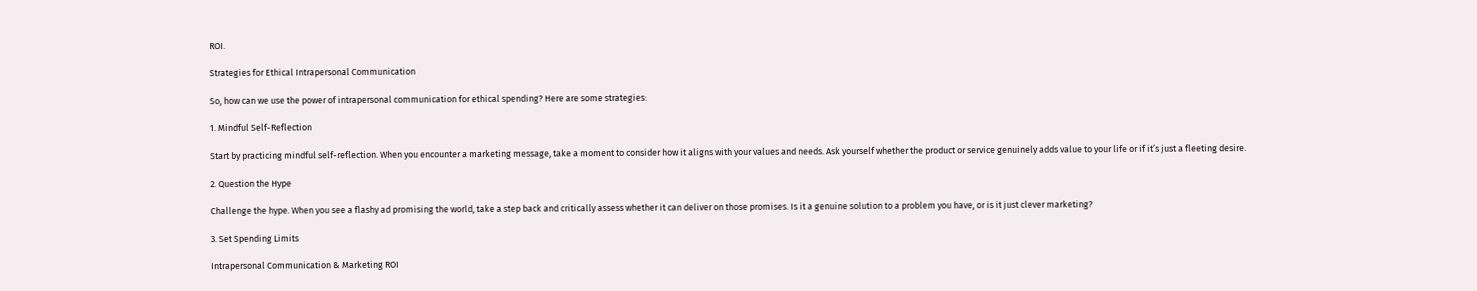ROI.

Strategies for Ethical Intrapersonal Communication

So, how can we use the power of intrapersonal communication for ethical spending? Here are some strategies:

1. Mindful Self-Reflection

Start by practicing mindful self-reflection. When you encounter a marketing message, take a moment to consider how it aligns with your values and needs. Ask yourself whether the product or service genuinely adds value to your life or if it’s just a fleeting desire.

2. Question the Hype

Challenge the hype. When you see a flashy ad promising the world, take a step back and critically assess whether it can deliver on those promises. Is it a genuine solution to a problem you have, or is it just clever marketing?

3. Set Spending Limits

Intrapersonal Communication & Marketing ROI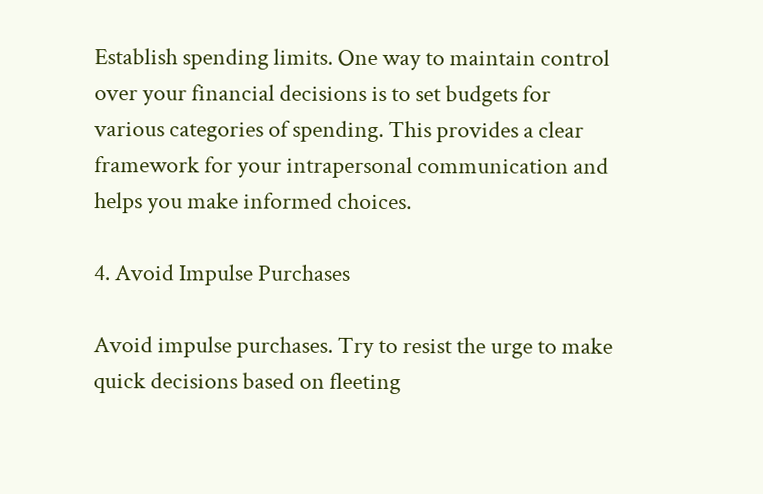Establish spending limits. One way to maintain control over your financial decisions is to set budgets for various categories of spending. This provides a clear framework for your intrapersonal communication and helps you make informed choices.

4. Avoid Impulse Purchases

Avoid impulse purchases. Try to resist the urge to make quick decisions based on fleeting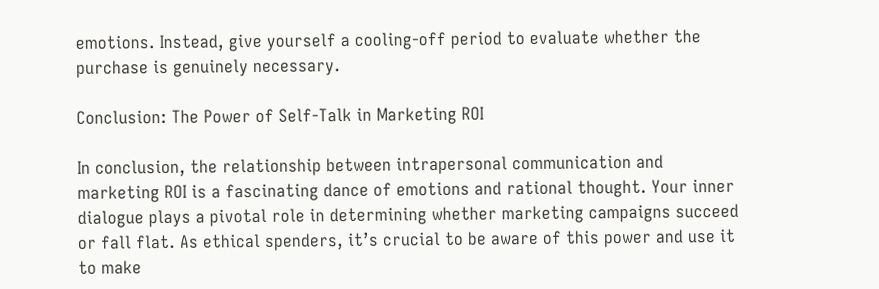emotions. Instead, give yourself a cooling-off period to evaluate whether the purchase is genuinely necessary.

Conclusion: The Power of Self-Talk in Marketing ROI

In conclusion, the relationship between intrapersonal communication and marketing ROI is a fascinating dance of emotions and rational thought. Your inner dialogue plays a pivotal role in determining whether marketing campaigns succeed or fall flat. As ethical spenders, it’s crucial to be aware of this power and use it to make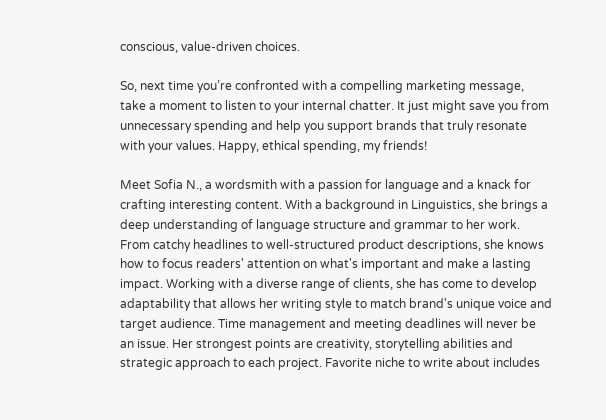conscious, value-driven choices.

So, next time you’re confronted with a compelling marketing message, take a moment to listen to your internal chatter. It just might save you from unnecessary spending and help you support brands that truly resonate with your values. Happy, ethical spending, my friends!

Meet Sofia N., a wordsmith with a passion for language and a knack for crafting interesting content. With a background in Linguistics, she brings a deep understanding of language structure and grammar to her work. From catchy headlines to well-structured product descriptions, she knows how to focus readers' attention on what's important and make a lasting impact. Working with a diverse range of clients, she has come to develop adaptability that allows her writing style to match brand's unique voice and target audience. Time management and meeting deadlines will never be an issue. Her strongest points are creativity, storytelling abilities and strategic approach to each project. Favorite niche to write about includes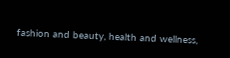fashion and beauty, health and wellness,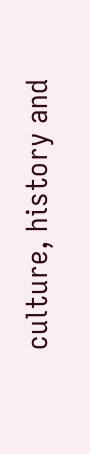culture, history and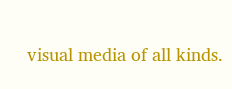visual media of all kinds.